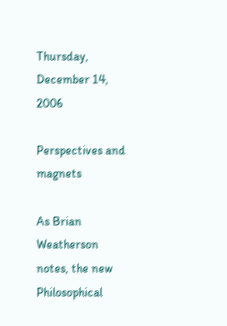Thursday, December 14, 2006

Perspectives and magnets

As Brian Weatherson notes, the new Philosophical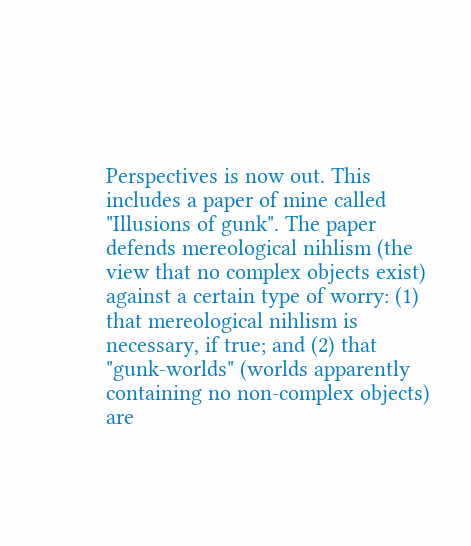Perspectives is now out. This includes a paper of mine called "Illusions of gunk". The paper defends mereological nihlism (the view that no complex objects exist) against a certain type of worry: (1) that mereological nihlism is necessary, if true; and (2) that "gunk-worlds" (worlds apparently containing no non-complex objects) are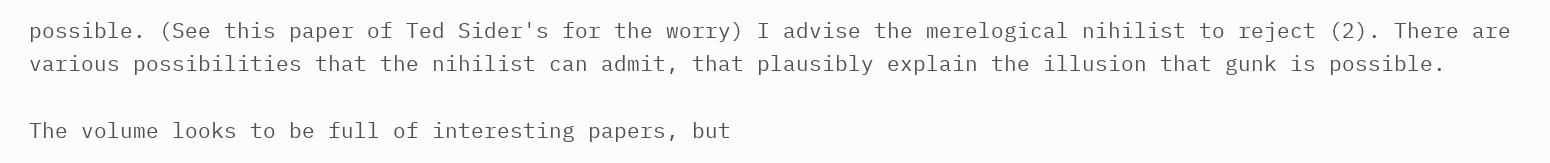possible. (See this paper of Ted Sider's for the worry) I advise the merelogical nihilist to reject (2). There are various possibilities that the nihilist can admit, that plausibly explain the illusion that gunk is possible.

The volume looks to be full of interesting papers, but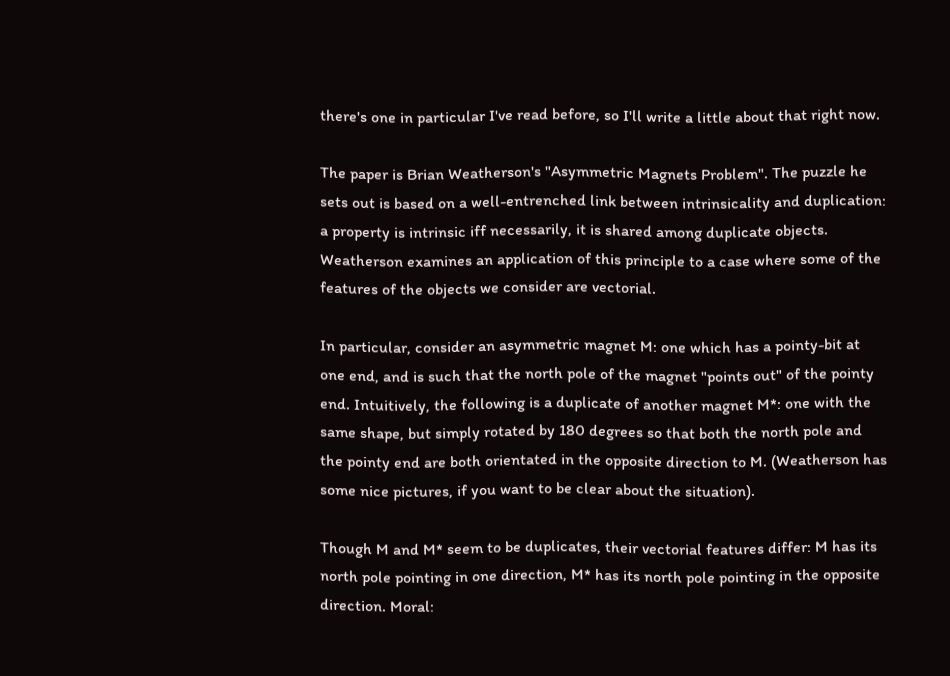there's one in particular I've read before, so I'll write a little about that right now.

The paper is Brian Weatherson's "Asymmetric Magnets Problem". The puzzle he sets out is based on a well-entrenched link between intrinsicality and duplication: a property is intrinsic iff necessarily, it is shared among duplicate objects. Weatherson examines an application of this principle to a case where some of the features of the objects we consider are vectorial.

In particular, consider an asymmetric magnet M: one which has a pointy-bit at one end, and is such that the north pole of the magnet "points out" of the pointy end. Intuitively, the following is a duplicate of another magnet M*: one with the same shape, but simply rotated by 180 degrees so that both the north pole and the pointy end are both orientated in the opposite direction to M. (Weatherson has some nice pictures, if you want to be clear about the situation).

Though M and M* seem to be duplicates, their vectorial features differ: M has its north pole pointing in one direction, M* has its north pole pointing in the opposite direction. Moral: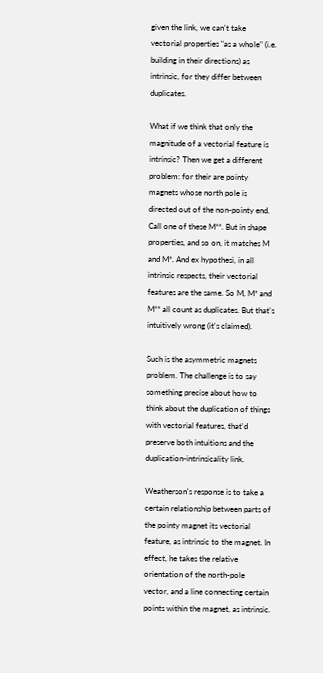given the link, we can't take vectorial properties "as a whole" (i.e. building in their directions) as intrinsic, for they differ between duplicates.

What if we think that only the magnitude of a vectorial feature is intrinsic? Then we get a different problem: for their are pointy magnets whose north pole is directed out of the non-pointy end. Call one of these M**. But in shape properties, and so on, it matches M and M*. And ex hypothesi, in all intrinsic respects, their vectorial features are the same. So M, M* and M** all count as duplicates. But that's intuitively wrong (it's claimed).

Such is the asymmetric magnets problem. The challenge is to say something precise about how to think about the duplication of things with vectorial features, that'd preserve both intuitions and the duplication-intrinsicality link.

Weatherson's response is to take a certain relationship between parts of the pointy magnet its vectorial feature, as intrinsic to the magnet. In effect, he takes the relative orientation of the north-pole vector, and a line connecting certain points within the magnet, as intrinsic.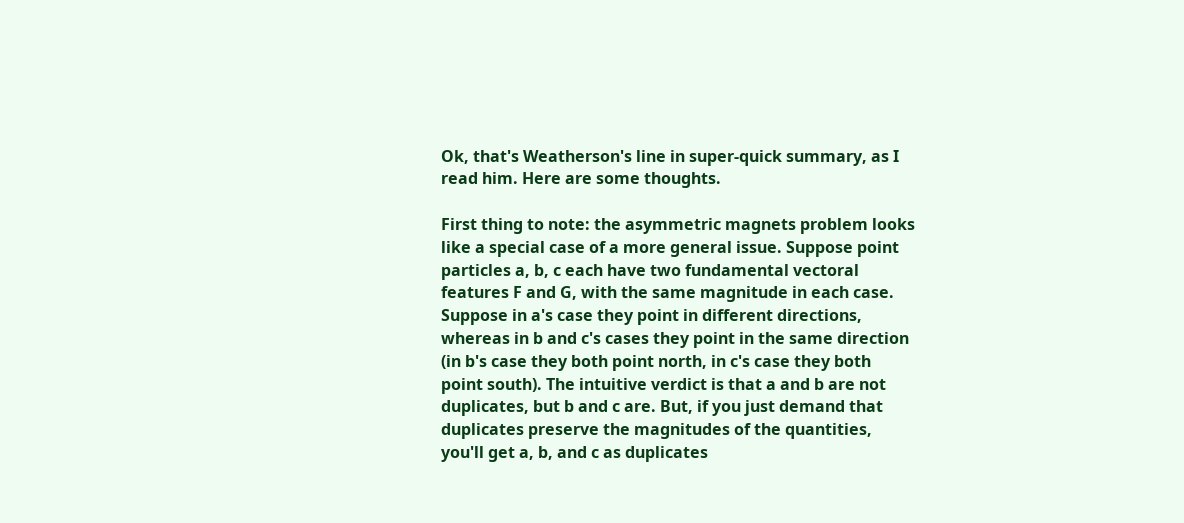Ok, that's Weatherson's line in super-quick summary, as I read him. Here are some thoughts.

First thing to note: the asymmetric magnets problem looks like a special case of a more general issue. Suppose point particles a, b, c each have two fundamental vectoral features F and G, with the same magnitude in each case. Suppose in a's case they point in different directions, whereas in b and c's cases they point in the same direction (in b's case they both point north, in c's case they both point south). The intuitive verdict is that a and b are not duplicates, but b and c are. But, if you just demand that duplicates preserve the magnitudes of the quantities, you'll get a, b, and c as duplicates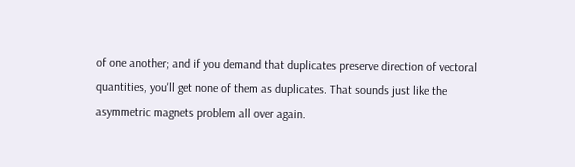of one another; and if you demand that duplicates preserve direction of vectoral quantities, you'll get none of them as duplicates. That sounds just like the asymmetric magnets problem all over again.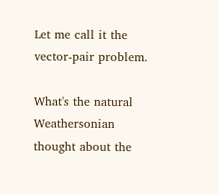Let me call it the vector-pair problem.

What's the natural Weathersonian thought about the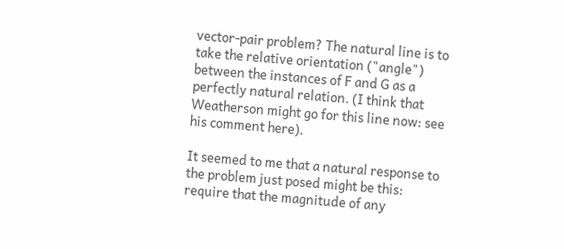vector-pair problem? The natural line is to take the relative orientation ("angle") between the instances of F and G as a perfectly natural relation. (I think that Weatherson might go for this line now: see his comment here).

It seemed to me that a natural response to the problem just posed might be this: require that the magnitude of any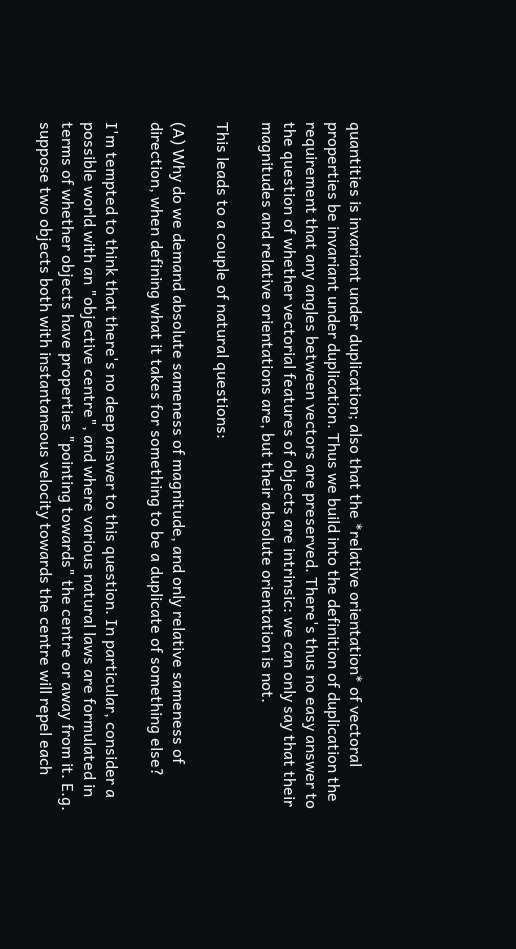quantities is invariant under duplication; also that the *relative orientation* of vectoral properties be invariant under duplication. Thus we build into the definition of duplication the requirement that any angles between vectors are preserved. There's thus no easy answer to the question of whether vectorial features of objects are intrinsic: we can only say that their magnitudes and relative orientations are, but their absolute orientation is not.

This leads to a couple of natural questions:

(A) Why do we demand absolute sameness of magnitude, and only relative sameness of direction, when defining what it takes for something to be a duplicate of something else?

I'm tempted to think that there's no deep answer to this question. In particular, consider a possible world with an "objective centre", and where various natural laws are formulated in terms of whether objects have properties "pointing towards" the centre or away from it. E.g. suppose two objects both with instantaneous velocity towards the centre will repel each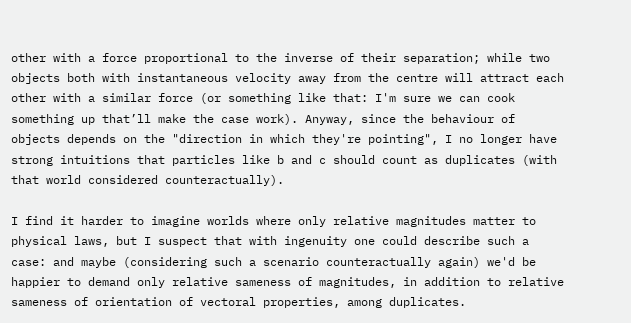other with a force proportional to the inverse of their separation; while two objects both with instantaneous velocity away from the centre will attract each other with a similar force (or something like that: I'm sure we can cook something up that’ll make the case work). Anyway, since the behaviour of objects depends on the "direction in which they're pointing", I no longer have strong intuitions that particles like b and c should count as duplicates (with that world considered counteractually).

I find it harder to imagine worlds where only relative magnitudes matter to physical laws, but I suspect that with ingenuity one could describe such a case: and maybe (considering such a scenario counteractually again) we'd be happier to demand only relative sameness of magnitudes, in addition to relative sameness of orientation of vectoral properties, among duplicates.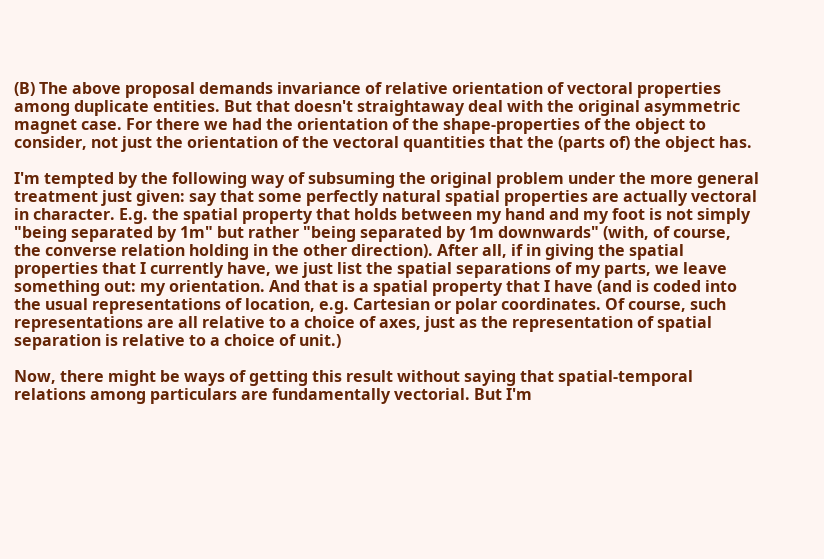(B) The above proposal demands invariance of relative orientation of vectoral properties among duplicate entities. But that doesn't straightaway deal with the original asymmetric magnet case. For there we had the orientation of the shape-properties of the object to consider, not just the orientation of the vectoral quantities that the (parts of) the object has.

I'm tempted by the following way of subsuming the original problem under the more general treatment just given: say that some perfectly natural spatial properties are actually vectoral in character. E.g. the spatial property that holds between my hand and my foot is not simply "being separated by 1m" but rather "being separated by 1m downwards" (with, of course, the converse relation holding in the other direction). After all, if in giving the spatial properties that I currently have, we just list the spatial separations of my parts, we leave something out: my orientation. And that is a spatial property that I have (and is coded into the usual representations of location, e.g. Cartesian or polar coordinates. Of course, such representations are all relative to a choice of axes, just as the representation of spatial separation is relative to a choice of unit.)

Now, there might be ways of getting this result without saying that spatial-temporal relations among particulars are fundamentally vectorial. But I'm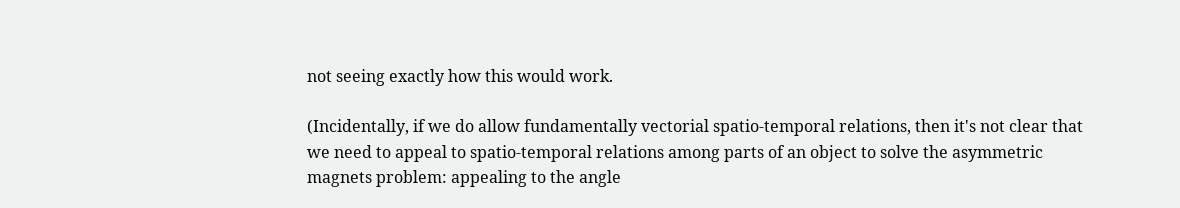not seeing exactly how this would work.

(Incidentally, if we do allow fundamentally vectorial spatio-temporal relations, then it's not clear that we need to appeal to spatio-temporal relations among parts of an object to solve the asymmetric magnets problem: appealing to the angle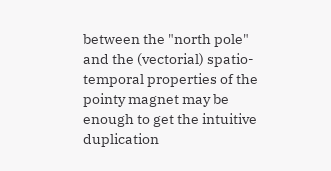between the "north pole" and the (vectorial) spatio-temporal properties of the pointy magnet may be enough to get the intuitive duplication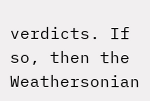verdicts. If so, then the Weathersonian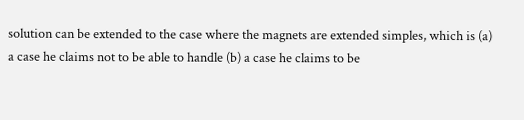solution can be extended to the case where the magnets are extended simples, which is (a) a case he claims not to be able to handle (b) a case he claims to be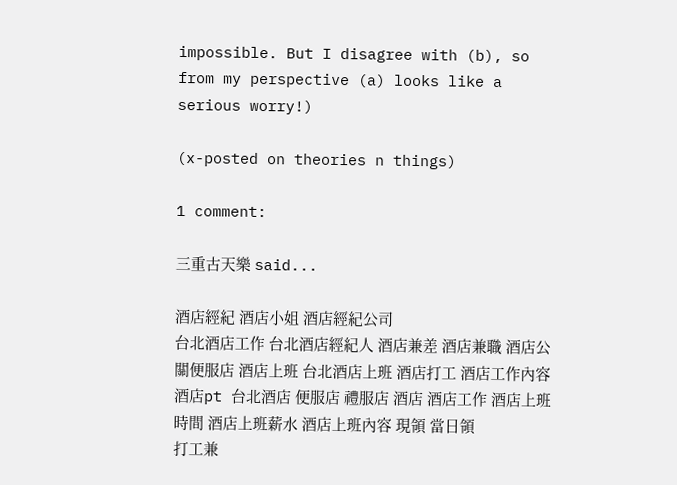impossible. But I disagree with (b), so from my perspective (a) looks like a serious worry!)

(x-posted on theories n things)

1 comment:

三重古天樂 said...

酒店經紀 酒店小姐 酒店經紀公司
台北酒店工作 台北酒店經紀人 酒店兼差 酒店兼職 酒店公關便服店 酒店上班 台北酒店上班 酒店打工 酒店工作內容 酒店pt 台北酒店 便服店 禮服店 酒店 酒店工作 酒店上班時間 酒店上班薪水 酒店上班內容 現領 當日領
打工兼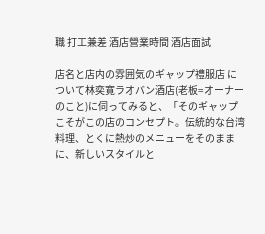職 打工兼差 酒店營業時間 酒店面試

店名と店内の雰囲気のギャップ禮服店 について林奕寛ラオバン酒店(老板=オーナーのこと)に伺ってみると、「そのギャップこそがこの店のコンセプト。伝統的な台湾料理、とくに熱炒のメニューをそのままに、新しいスタイルと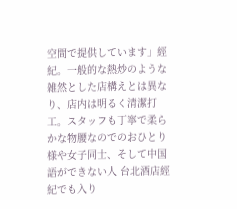空間で提供しています」經紀。一般的な熱炒のような雑然とした店構えとは異なり、店内は明るく清潔打工。スタッフも丁寧で柔らかな物腰なのでのおひとり様や女子同士、そして中国語ができない人 台北酒店經紀でも入り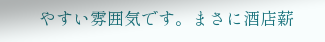やすい雰囲気です。まさに酒店薪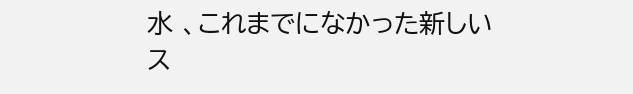水 、これまでになかった新しいス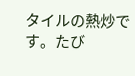タイルの熱炒です。たび